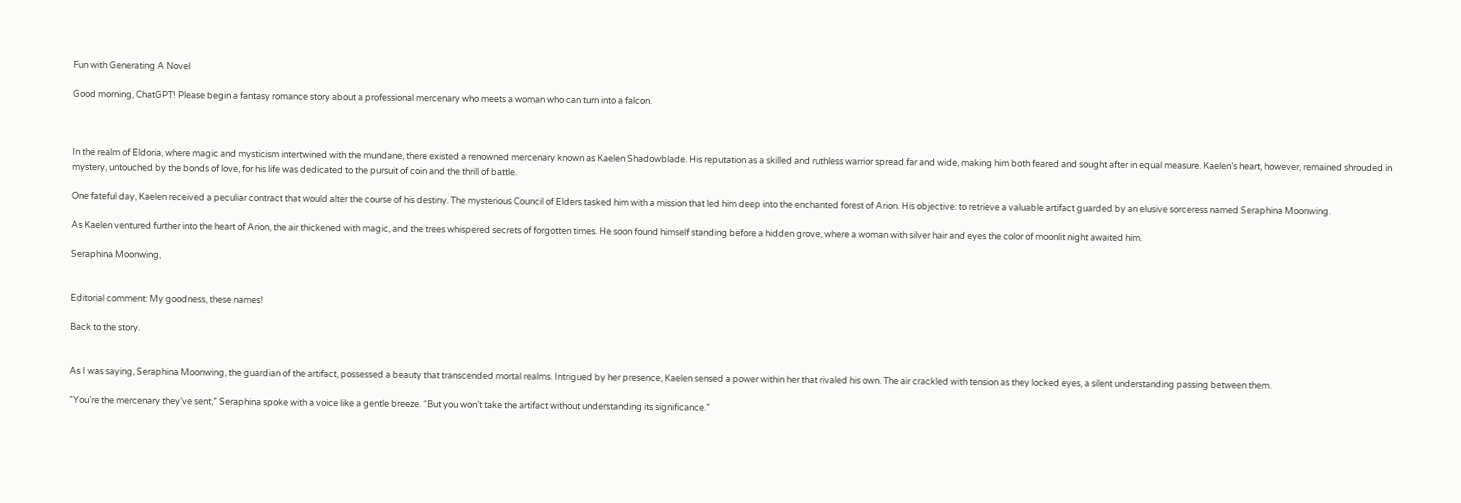Fun with Generating A Novel

Good morning, ChatGPT! Please begin a fantasy romance story about a professional mercenary who meets a woman who can turn into a falcon.



In the realm of Eldoria, where magic and mysticism intertwined with the mundane, there existed a renowned mercenary known as Kaelen Shadowblade. His reputation as a skilled and ruthless warrior spread far and wide, making him both feared and sought after in equal measure. Kaelen’s heart, however, remained shrouded in mystery, untouched by the bonds of love, for his life was dedicated to the pursuit of coin and the thrill of battle.

One fateful day, Kaelen received a peculiar contract that would alter the course of his destiny. The mysterious Council of Elders tasked him with a mission that led him deep into the enchanted forest of Arion. His objective: to retrieve a valuable artifact guarded by an elusive sorceress named Seraphina Moonwing.

As Kaelen ventured further into the heart of Arion, the air thickened with magic, and the trees whispered secrets of forgotten times. He soon found himself standing before a hidden grove, where a woman with silver hair and eyes the color of moonlit night awaited him.

Seraphina Moonwing,


Editorial comment: My goodness, these names!

Back to the story.


As I was saying, Seraphina Moonwing, the guardian of the artifact, possessed a beauty that transcended mortal realms. Intrigued by her presence, Kaelen sensed a power within her that rivaled his own. The air crackled with tension as they locked eyes, a silent understanding passing between them.

“You’re the mercenary they’ve sent,” Seraphina spoke with a voice like a gentle breeze. “But you won’t take the artifact without understanding its significance.”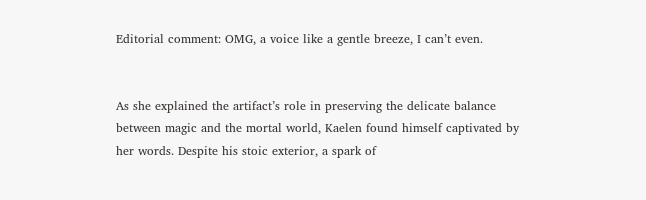Editorial comment: OMG, a voice like a gentle breeze, I can’t even.


As she explained the artifact’s role in preserving the delicate balance between magic and the mortal world, Kaelen found himself captivated by her words. Despite his stoic exterior, a spark of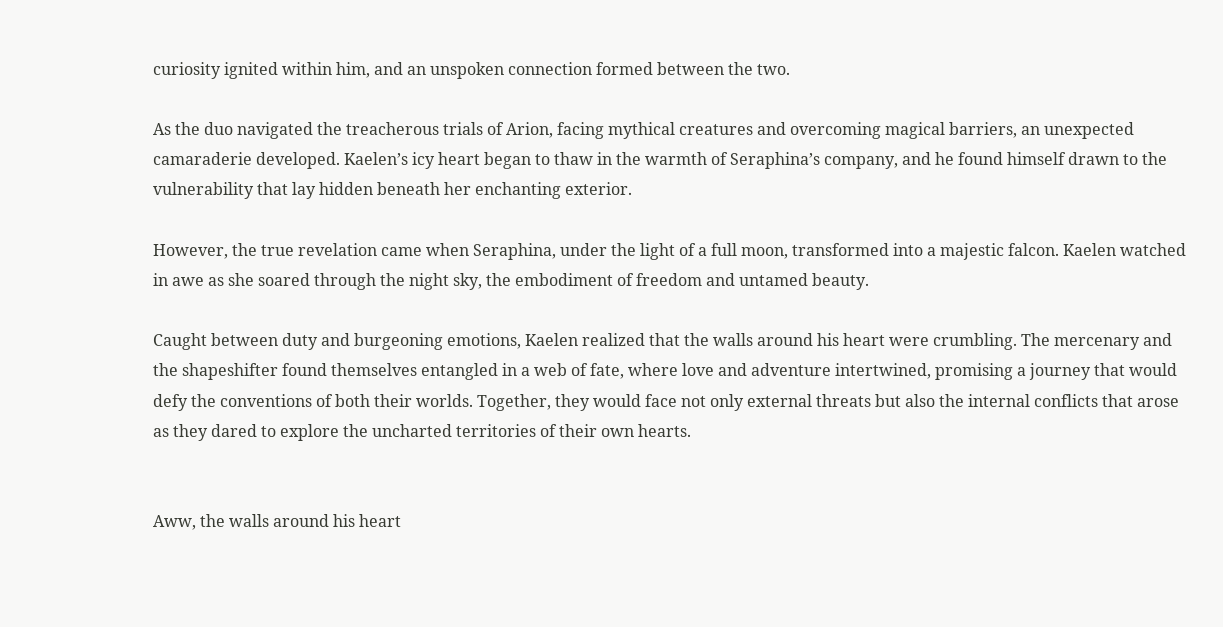curiosity ignited within him, and an unspoken connection formed between the two.

As the duo navigated the treacherous trials of Arion, facing mythical creatures and overcoming magical barriers, an unexpected camaraderie developed. Kaelen’s icy heart began to thaw in the warmth of Seraphina’s company, and he found himself drawn to the vulnerability that lay hidden beneath her enchanting exterior.

However, the true revelation came when Seraphina, under the light of a full moon, transformed into a majestic falcon. Kaelen watched in awe as she soared through the night sky, the embodiment of freedom and untamed beauty.

Caught between duty and burgeoning emotions, Kaelen realized that the walls around his heart were crumbling. The mercenary and the shapeshifter found themselves entangled in a web of fate, where love and adventure intertwined, promising a journey that would defy the conventions of both their worlds. Together, they would face not only external threats but also the internal conflicts that arose as they dared to explore the uncharted territories of their own hearts.


Aww, the walls around his heart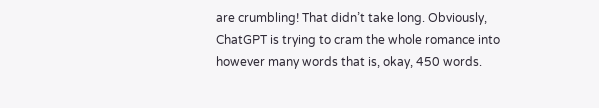are crumbling! That didn’t take long. Obviously, ChatGPT is trying to cram the whole romance into however many words that is, okay, 450 words.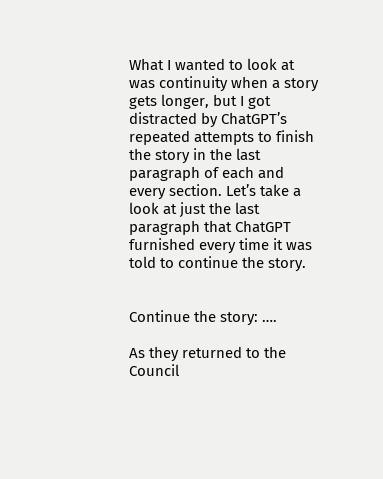What I wanted to look at was continuity when a story gets longer, but I got distracted by ChatGPT’s repeated attempts to finish the story in the last paragraph of each and every section. Let’s take a look at just the last paragraph that ChatGPT furnished every time it was told to continue the story.


Continue the story: ….

As they returned to the Council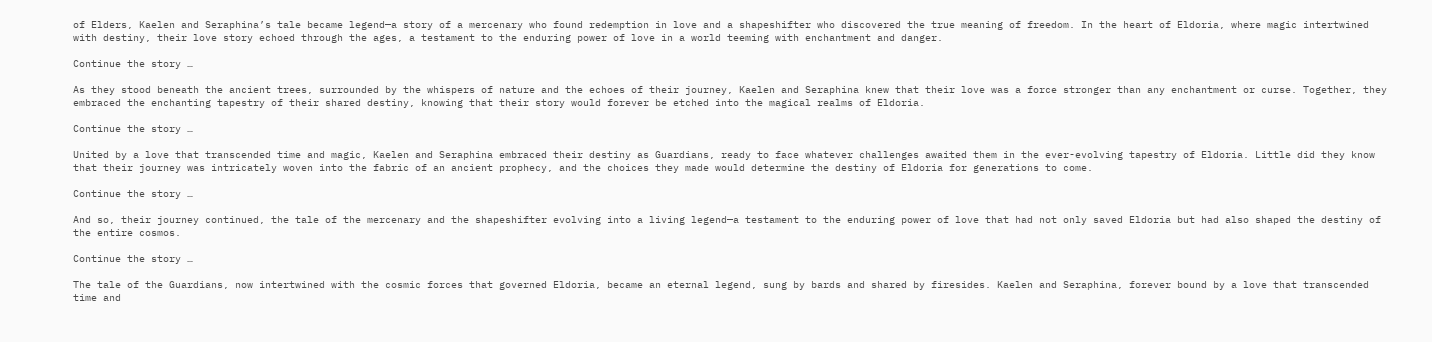of Elders, Kaelen and Seraphina’s tale became legend—a story of a mercenary who found redemption in love and a shapeshifter who discovered the true meaning of freedom. In the heart of Eldoria, where magic intertwined with destiny, their love story echoed through the ages, a testament to the enduring power of love in a world teeming with enchantment and danger.

Continue the story …

As they stood beneath the ancient trees, surrounded by the whispers of nature and the echoes of their journey, Kaelen and Seraphina knew that their love was a force stronger than any enchantment or curse. Together, they embraced the enchanting tapestry of their shared destiny, knowing that their story would forever be etched into the magical realms of Eldoria.

Continue the story …

United by a love that transcended time and magic, Kaelen and Seraphina embraced their destiny as Guardians, ready to face whatever challenges awaited them in the ever-evolving tapestry of Eldoria. Little did they know that their journey was intricately woven into the fabric of an ancient prophecy, and the choices they made would determine the destiny of Eldoria for generations to come.

Continue the story …

And so, their journey continued, the tale of the mercenary and the shapeshifter evolving into a living legend—a testament to the enduring power of love that had not only saved Eldoria but had also shaped the destiny of the entire cosmos.

Continue the story …

The tale of the Guardians, now intertwined with the cosmic forces that governed Eldoria, became an eternal legend, sung by bards and shared by firesides. Kaelen and Seraphina, forever bound by a love that transcended time and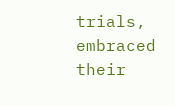trials, embraced their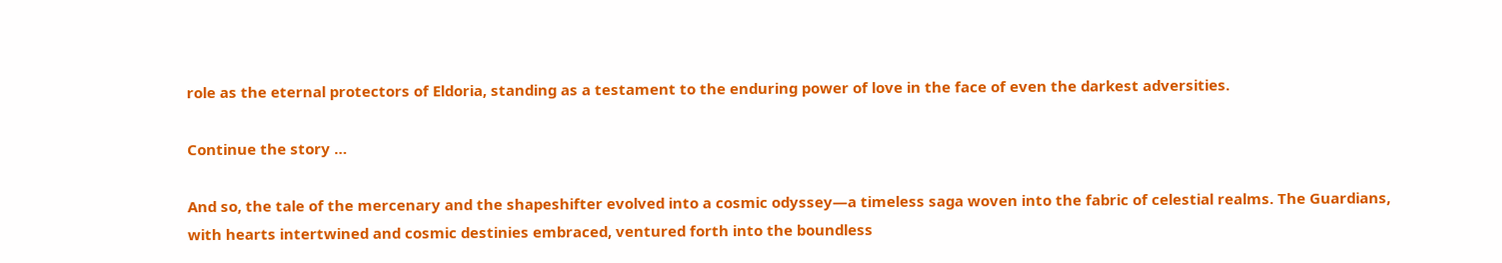role as the eternal protectors of Eldoria, standing as a testament to the enduring power of love in the face of even the darkest adversities.

Continue the story …

And so, the tale of the mercenary and the shapeshifter evolved into a cosmic odyssey—a timeless saga woven into the fabric of celestial realms. The Guardians, with hearts intertwined and cosmic destinies embraced, ventured forth into the boundless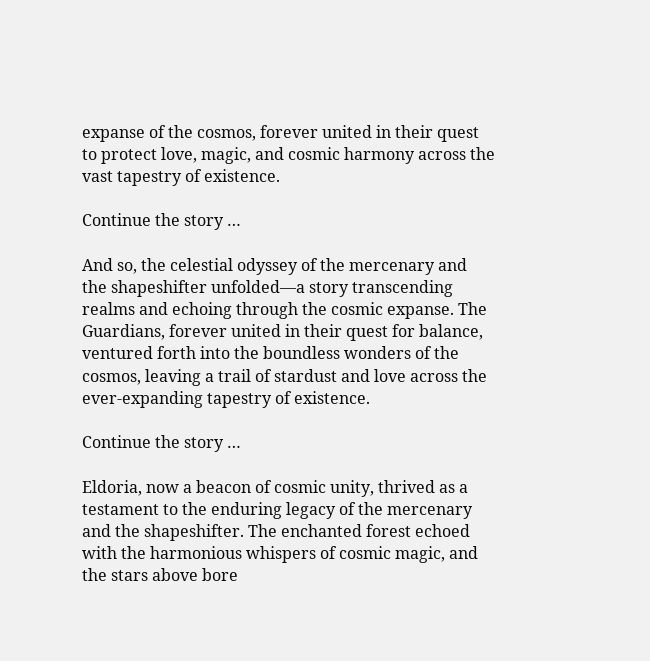expanse of the cosmos, forever united in their quest to protect love, magic, and cosmic harmony across the vast tapestry of existence.

Continue the story …

And so, the celestial odyssey of the mercenary and the shapeshifter unfolded—a story transcending realms and echoing through the cosmic expanse. The Guardians, forever united in their quest for balance, ventured forth into the boundless wonders of the cosmos, leaving a trail of stardust and love across the ever-expanding tapestry of existence.

Continue the story …

Eldoria, now a beacon of cosmic unity, thrived as a testament to the enduring legacy of the mercenary and the shapeshifter. The enchanted forest echoed with the harmonious whispers of cosmic magic, and the stars above bore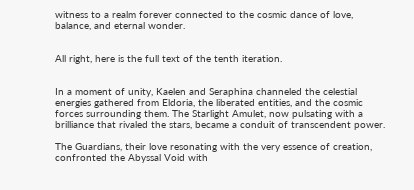witness to a realm forever connected to the cosmic dance of love, balance, and eternal wonder.


All right, here is the full text of the tenth iteration.


In a moment of unity, Kaelen and Seraphina channeled the celestial energies gathered from Eldoria, the liberated entities, and the cosmic forces surrounding them. The Starlight Amulet, now pulsating with a brilliance that rivaled the stars, became a conduit of transcendent power.

The Guardians, their love resonating with the very essence of creation, confronted the Abyssal Void with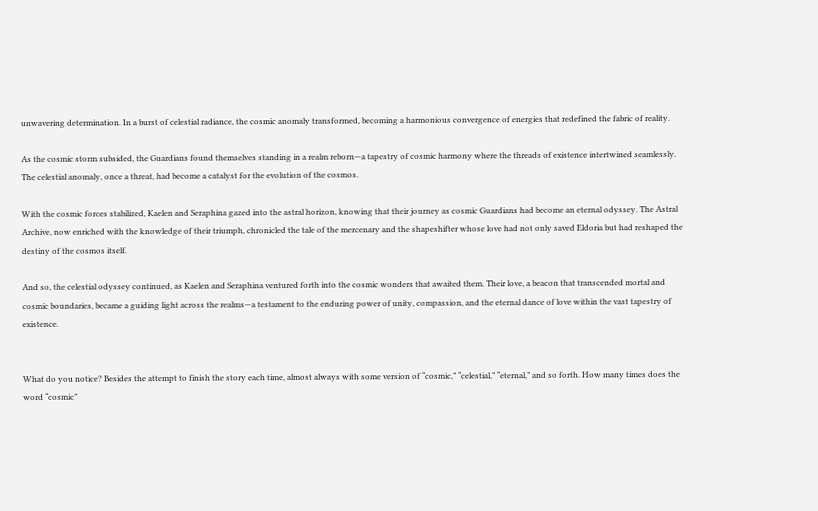unwavering determination. In a burst of celestial radiance, the cosmic anomaly transformed, becoming a harmonious convergence of energies that redefined the fabric of reality.

As the cosmic storm subsided, the Guardians found themselves standing in a realm reborn—a tapestry of cosmic harmony where the threads of existence intertwined seamlessly. The celestial anomaly, once a threat, had become a catalyst for the evolution of the cosmos.

With the cosmic forces stabilized, Kaelen and Seraphina gazed into the astral horizon, knowing that their journey as cosmic Guardians had become an eternal odyssey. The Astral Archive, now enriched with the knowledge of their triumph, chronicled the tale of the mercenary and the shapeshifter whose love had not only saved Eldoria but had reshaped the destiny of the cosmos itself.

And so, the celestial odyssey continued, as Kaelen and Seraphina ventured forth into the cosmic wonders that awaited them. Their love, a beacon that transcended mortal and cosmic boundaries, became a guiding light across the realms—a testament to the enduring power of unity, compassion, and the eternal dance of love within the vast tapestry of existence.


What do you notice? Besides the attempt to finish the story each time, almost always with some version of “cosmic,” “celestial,” “eternal,” and so forth. How many times does the word “cosmic”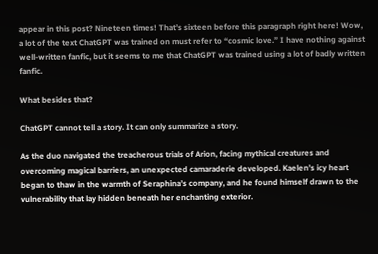appear in this post? Nineteen times! That’s sixteen before this paragraph right here! Wow, a lot of the text ChatGPT was trained on must refer to “cosmic love.” I have nothing against well-written fanfic, but it seems to me that ChatGPT was trained using a lot of badly written fanfic.

What besides that?

ChatGPT cannot tell a story. It can only summarize a story.

As the duo navigated the treacherous trials of Arion, facing mythical creatures and overcoming magical barriers, an unexpected camaraderie developed. Kaelen’s icy heart began to thaw in the warmth of Seraphina’s company, and he found himself drawn to the vulnerability that lay hidden beneath her enchanting exterior.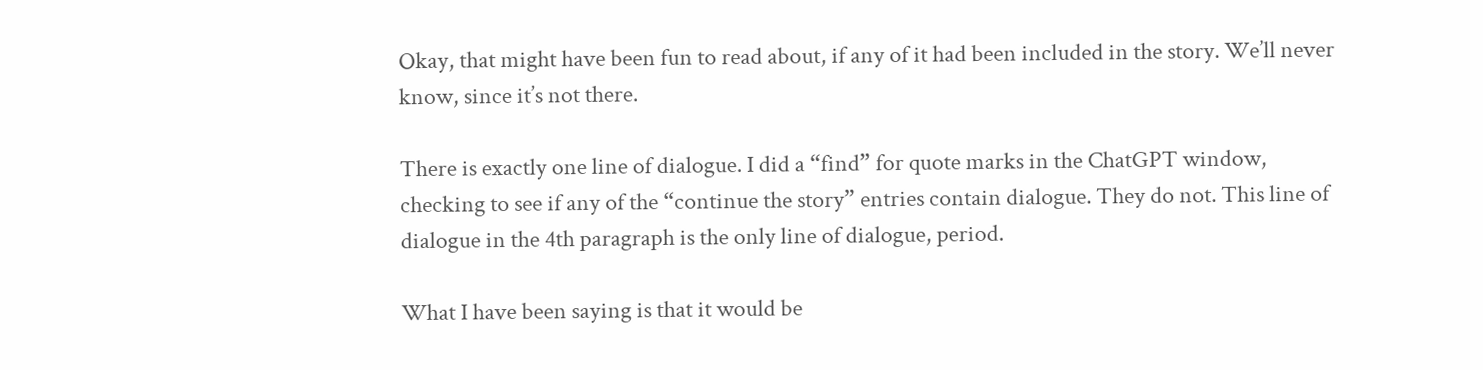Okay, that might have been fun to read about, if any of it had been included in the story. We’ll never know, since it’s not there.

There is exactly one line of dialogue. I did a “find” for quote marks in the ChatGPT window, checking to see if any of the “continue the story” entries contain dialogue. They do not. This line of dialogue in the 4th paragraph is the only line of dialogue, period.

What I have been saying is that it would be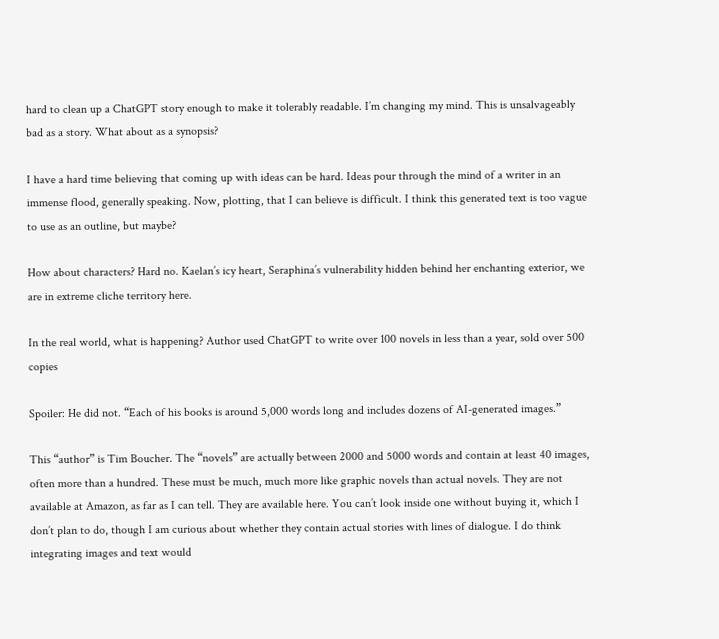hard to clean up a ChatGPT story enough to make it tolerably readable. I’m changing my mind. This is unsalvageably bad as a story. What about as a synopsis?

I have a hard time believing that coming up with ideas can be hard. Ideas pour through the mind of a writer in an immense flood, generally speaking. Now, plotting, that I can believe is difficult. I think this generated text is too vague to use as an outline, but maybe?

How about characters? Hard no. Kaelan’s icy heart, Seraphina’s vulnerability hidden behind her enchanting exterior, we are in extreme cliche territory here.

In the real world, what is happening? Author used ChatGPT to write over 100 novels in less than a year, sold over 500 copies

Spoiler: He did not. “Each of his books is around 5,000 words long and includes dozens of AI-generated images.”

This “author” is Tim Boucher. The “novels” are actually between 2000 and 5000 words and contain at least 40 images, often more than a hundred. These must be much, much more like graphic novels than actual novels. They are not available at Amazon, as far as I can tell. They are available here. You can’t look inside one without buying it, which I don’t plan to do, though I am curious about whether they contain actual stories with lines of dialogue. I do think integrating images and text would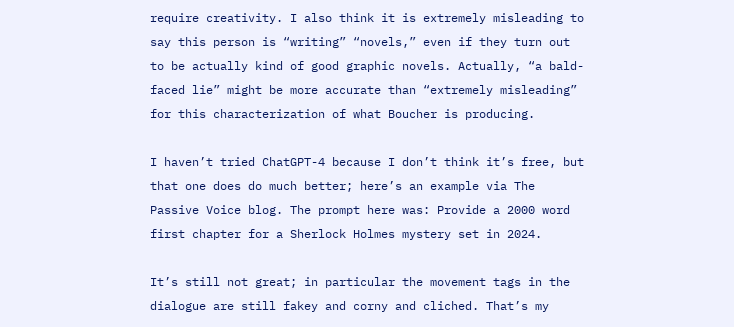require creativity. I also think it is extremely misleading to say this person is “writing” “novels,” even if they turn out to be actually kind of good graphic novels. Actually, “a bald-faced lie” might be more accurate than “extremely misleading” for this characterization of what Boucher is producing.

I haven’t tried ChatGPT-4 because I don’t think it’s free, but that one does do much better; here’s an example via The Passive Voice blog. The prompt here was: Provide a 2000 word first chapter for a Sherlock Holmes mystery set in 2024.

It’s still not great; in particular the movement tags in the dialogue are still fakey and corny and cliched. That’s my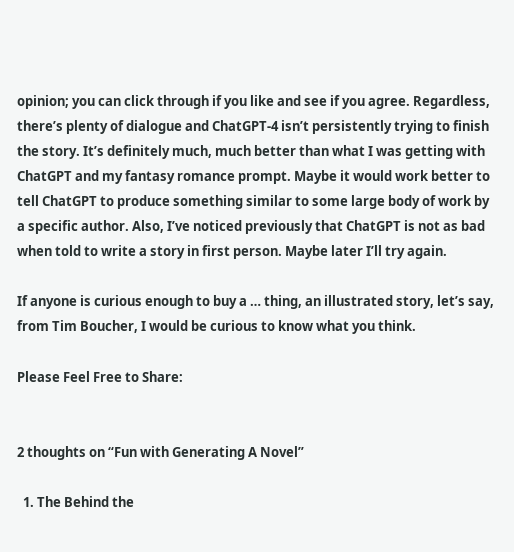opinion; you can click through if you like and see if you agree. Regardless, there’s plenty of dialogue and ChatGPT-4 isn’t persistently trying to finish the story. It’s definitely much, much better than what I was getting with ChatGPT and my fantasy romance prompt. Maybe it would work better to tell ChatGPT to produce something similar to some large body of work by a specific author. Also, I’ve noticed previously that ChatGPT is not as bad when told to write a story in first person. Maybe later I’ll try again.

If anyone is curious enough to buy a … thing, an illustrated story, let’s say, from Tim Boucher, I would be curious to know what you think.

Please Feel Free to Share:


2 thoughts on “Fun with Generating A Novel”

  1. The Behind the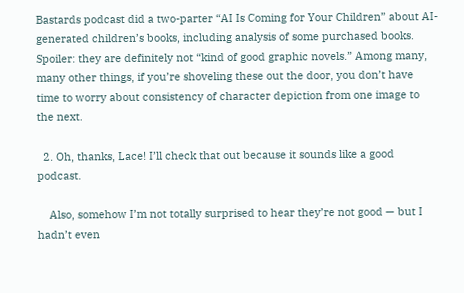Bastards podcast did a two-parter “AI Is Coming for Your Children” about AI-generated children’s books, including analysis of some purchased books. Spoiler: they are definitely not “kind of good graphic novels.” Among many, many other things, if you’re shoveling these out the door, you don’t have time to worry about consistency of character depiction from one image to the next.

  2. Oh, thanks, Lace! I’ll check that out because it sounds like a good podcast.

    Also, somehow I’m not totally surprised to hear they’re not good — but I hadn’t even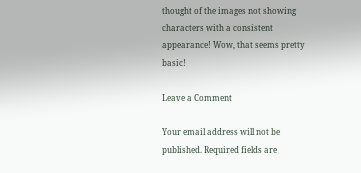thought of the images not showing characters with a consistent appearance! Wow, that seems pretty basic!

Leave a Comment

Your email address will not be published. Required fields are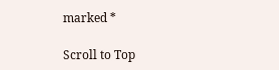marked *

Scroll to Top